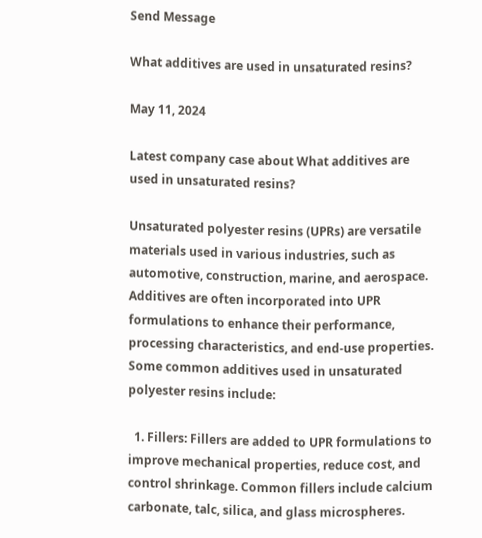Send Message

What additives are used in unsaturated resins?

May 11, 2024

Latest company case about What additives are used in unsaturated resins?

Unsaturated polyester resins (UPRs) are versatile materials used in various industries, such as automotive, construction, marine, and aerospace. Additives are often incorporated into UPR formulations to enhance their performance, processing characteristics, and end-use properties. Some common additives used in unsaturated polyester resins include:

  1. Fillers: Fillers are added to UPR formulations to improve mechanical properties, reduce cost, and control shrinkage. Common fillers include calcium carbonate, talc, silica, and glass microspheres.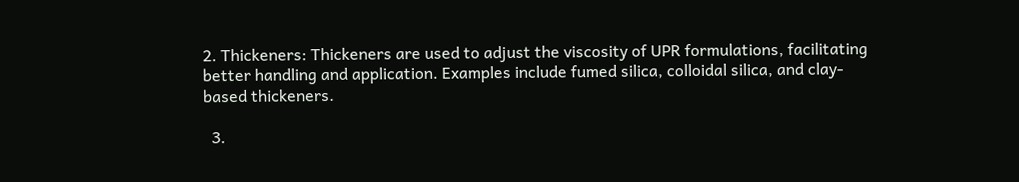2. Thickeners: Thickeners are used to adjust the viscosity of UPR formulations, facilitating better handling and application. Examples include fumed silica, colloidal silica, and clay-based thickeners.

  3.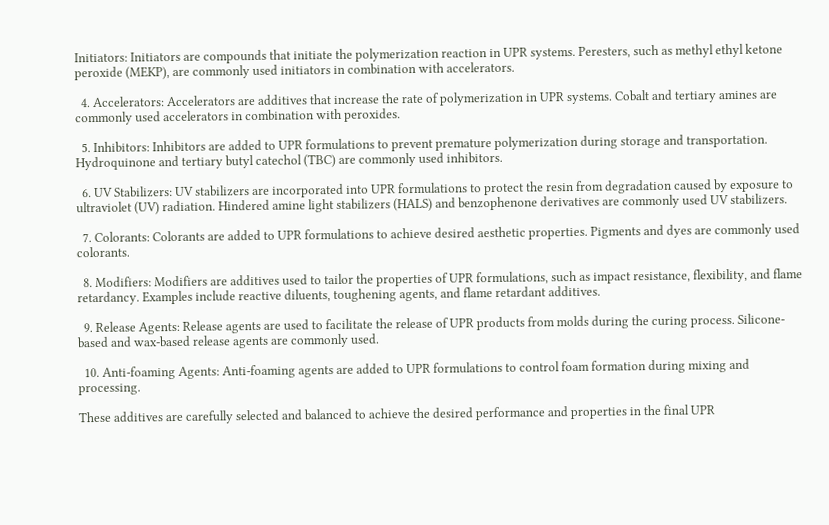Initiators: Initiators are compounds that initiate the polymerization reaction in UPR systems. Peresters, such as methyl ethyl ketone peroxide (MEKP), are commonly used initiators in combination with accelerators.

  4. Accelerators: Accelerators are additives that increase the rate of polymerization in UPR systems. Cobalt and tertiary amines are commonly used accelerators in combination with peroxides.

  5. Inhibitors: Inhibitors are added to UPR formulations to prevent premature polymerization during storage and transportation. Hydroquinone and tertiary butyl catechol (TBC) are commonly used inhibitors.

  6. UV Stabilizers: UV stabilizers are incorporated into UPR formulations to protect the resin from degradation caused by exposure to ultraviolet (UV) radiation. Hindered amine light stabilizers (HALS) and benzophenone derivatives are commonly used UV stabilizers.

  7. Colorants: Colorants are added to UPR formulations to achieve desired aesthetic properties. Pigments and dyes are commonly used colorants.

  8. Modifiers: Modifiers are additives used to tailor the properties of UPR formulations, such as impact resistance, flexibility, and flame retardancy. Examples include reactive diluents, toughening agents, and flame retardant additives.

  9. Release Agents: Release agents are used to facilitate the release of UPR products from molds during the curing process. Silicone-based and wax-based release agents are commonly used.

  10. Anti-foaming Agents: Anti-foaming agents are added to UPR formulations to control foam formation during mixing and processing.

These additives are carefully selected and balanced to achieve the desired performance and properties in the final UPR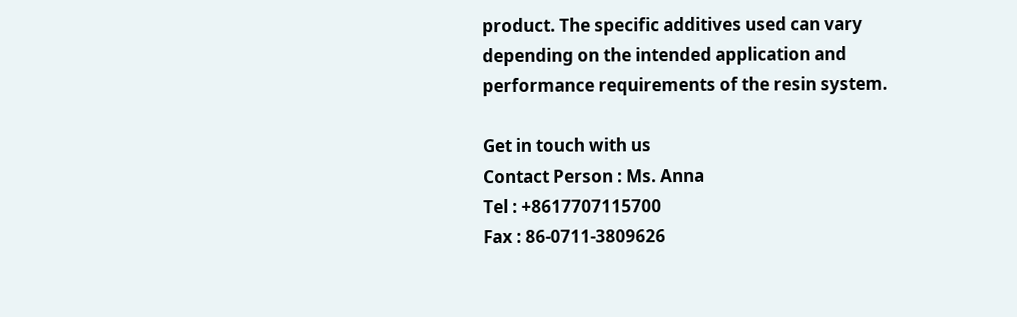product. The specific additives used can vary depending on the intended application and performance requirements of the resin system.

Get in touch with us
Contact Person : Ms. Anna
Tel : +8617707115700
Fax : 86-0711-3809626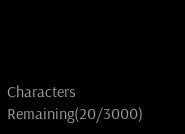Characters Remaining(20/3000)